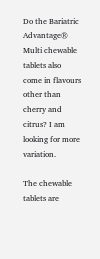Do the Bariatric Advantage® Multi chewable tablets also come in flavours other than cherry and citrus? I am looking for more variation.

The chewable tablets are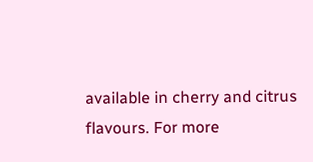available in cherry and citrus flavours. For more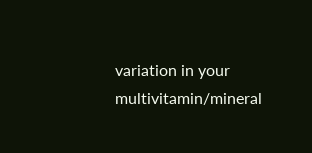variation in your multivitamin/mineral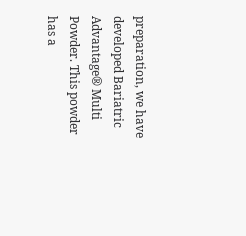preparation, we have developed Bariatric Advantage® Multi Powder. This powder has a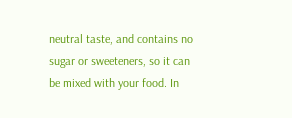neutral taste, and contains no sugar or sweeteners, so it can be mixed with your food. In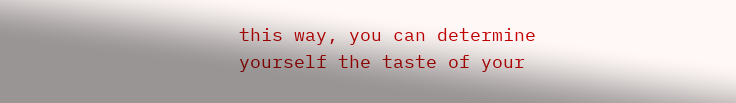this way, you can determine yourself the taste of your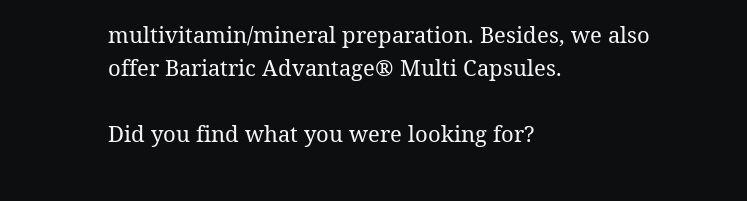multivitamin/mineral preparation. Besides, we also offer Bariatric Advantage® Multi Capsules.

Did you find what you were looking for?